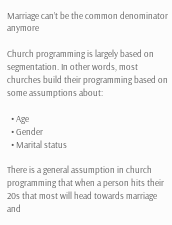Marriage can’t be the common denominator anymore

Church programming is largely based on segmentation. In other words, most churches build their programming based on some assumptions about:

  • Age
  • Gender
  • Marital status

There is a general assumption in church programming that when a person hits their 20s that most will head towards marriage and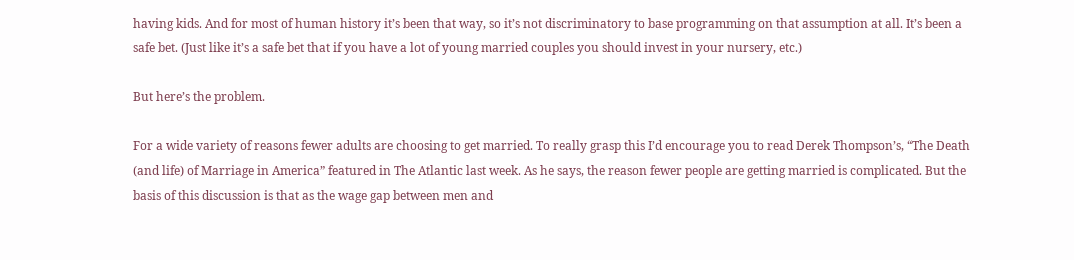having kids. And for most of human history it’s been that way, so it’s not discriminatory to base programming on that assumption at all. It’s been a safe bet. (Just like it’s a safe bet that if you have a lot of young married couples you should invest in your nursery, etc.)

But here’s the problem.

For a wide variety of reasons fewer adults are choosing to get married. To really grasp this I’d encourage you to read Derek Thompson’s, “The Death (and life) of Marriage in America” featured in The Atlantic last week. As he says, the reason fewer people are getting married is complicated. But the basis of this discussion is that as the wage gap between men and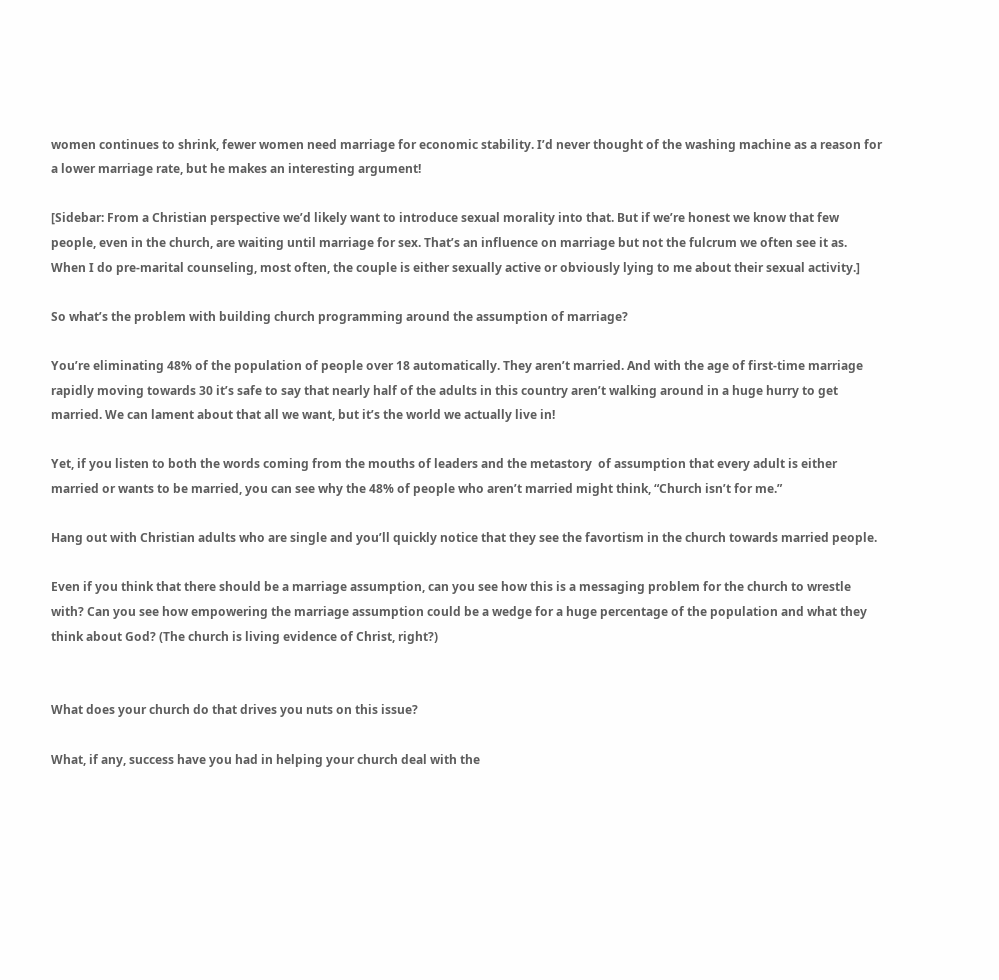women continues to shrink, fewer women need marriage for economic stability. I’d never thought of the washing machine as a reason for a lower marriage rate, but he makes an interesting argument!

[Sidebar: From a Christian perspective we’d likely want to introduce sexual morality into that. But if we’re honest we know that few people, even in the church, are waiting until marriage for sex. That’s an influence on marriage but not the fulcrum we often see it as. When I do pre-marital counseling, most often, the couple is either sexually active or obviously lying to me about their sexual activity.]

So what’s the problem with building church programming around the assumption of marriage?

You’re eliminating 48% of the population of people over 18 automatically. They aren’t married. And with the age of first-time marriage rapidly moving towards 30 it’s safe to say that nearly half of the adults in this country aren’t walking around in a huge hurry to get married. We can lament about that all we want, but it’s the world we actually live in!

Yet, if you listen to both the words coming from the mouths of leaders and the metastory  of assumption that every adult is either married or wants to be married, you can see why the 48% of people who aren’t married might think, “Church isn’t for me.”

Hang out with Christian adults who are single and you’ll quickly notice that they see the favortism in the church towards married people.

Even if you think that there should be a marriage assumption, can you see how this is a messaging problem for the church to wrestle with? Can you see how empowering the marriage assumption could be a wedge for a huge percentage of the population and what they think about God? (The church is living evidence of Christ, right?)


What does your church do that drives you nuts on this issue?

What, if any, success have you had in helping your church deal with the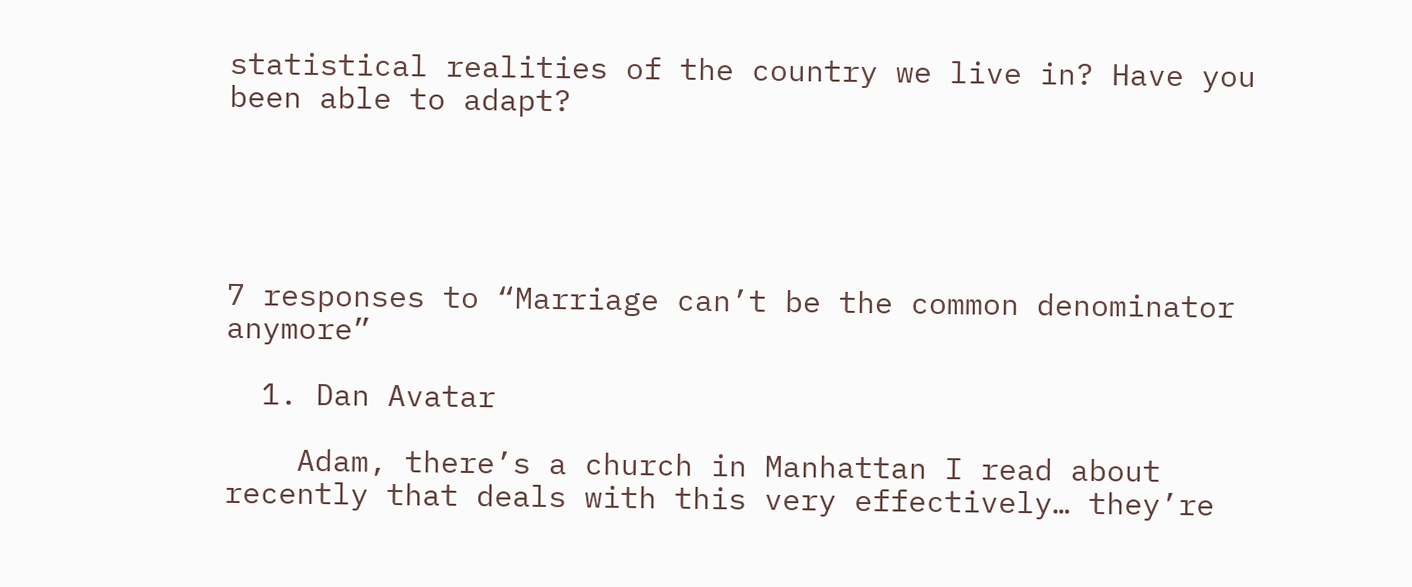statistical realities of the country we live in? Have you been able to adapt?





7 responses to “Marriage can’t be the common denominator anymore”

  1. Dan Avatar

    Adam, there’s a church in Manhattan I read about recently that deals with this very effectively… they’re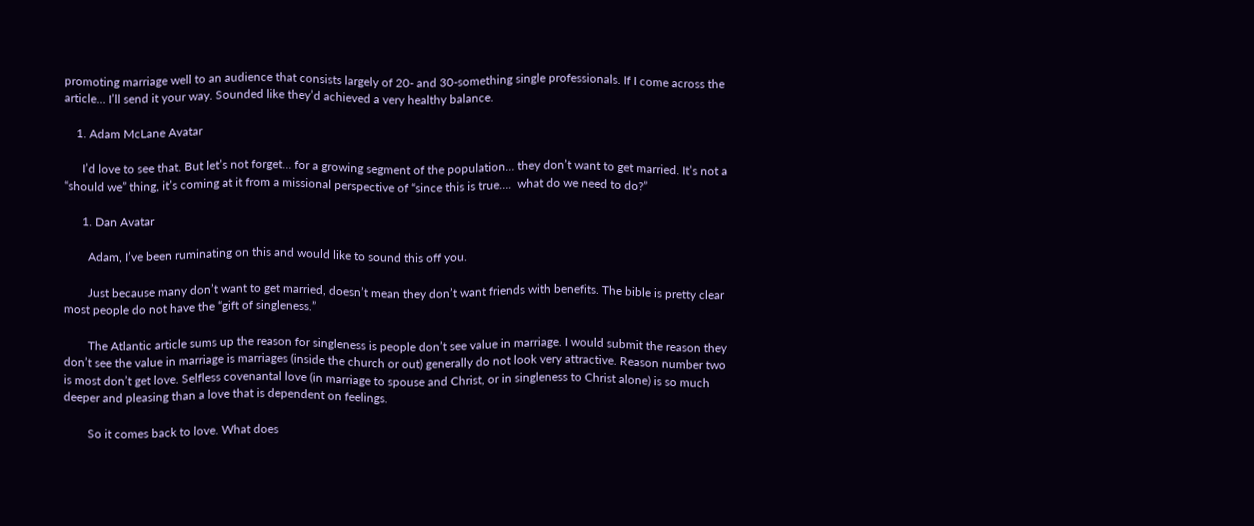promoting marriage well to an audience that consists largely of 20- and 30-something single professionals. If I come across the article… I’ll send it your way. Sounded like they’d achieved a very healthy balance.

    1. Adam McLane Avatar

      I’d love to see that. But let’s not forget… for a growing segment of the population… they don’t want to get married. It’s not a “should we” thing, it’s coming at it from a missional perspective of “since this is true….  what do we need to do?”

      1. Dan Avatar

        Adam, I’ve been ruminating on this and would like to sound this off you.

        Just because many don’t want to get married, doesn’t mean they don’t want friends with benefits. The bible is pretty clear most people do not have the “gift of singleness.”

        The Atlantic article sums up the reason for singleness is people don’t see value in marriage. I would submit the reason they don’t see the value in marriage is marriages (inside the church or out) generally do not look very attractive. Reason number two is most don’t get love. Selfless covenantal love (in marriage to spouse and Christ, or in singleness to Christ alone) is so much deeper and pleasing than a love that is dependent on feelings.

        So it comes back to love. What does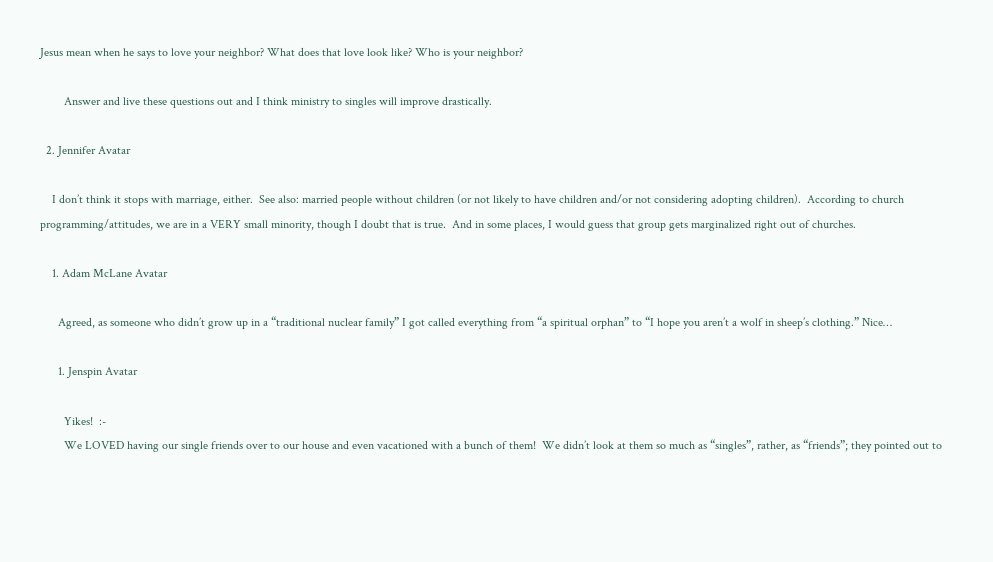Jesus mean when he says to love your neighbor? What does that love look like? Who is your neighbor?

        Answer and live these questions out and I think ministry to singles will improve drastically.

  2. Jennifer Avatar

    I don’t think it stops with marriage, either.  See also: married people without children (or not likely to have children and/or not considering adopting children).  According to church programming/attitudes, we are in a VERY small minority, though I doubt that is true.  And in some places, I would guess that group gets marginalized right out of churches.

    1. Adam McLane Avatar

      Agreed, as someone who didn’t grow up in a “traditional nuclear family” I got called everything from “a spiritual orphan” to “I hope you aren’t a wolf in sheep’s clothing.” Nice…

      1. Jenspin Avatar

        Yikes!  :-
        We LOVED having our single friends over to our house and even vacationed with a bunch of them!  We didn’t look at them so much as “singles”, rather, as “friends”; they pointed out to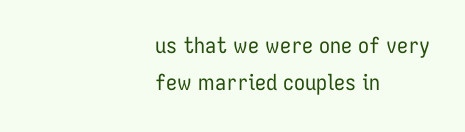us that we were one of very few married couples in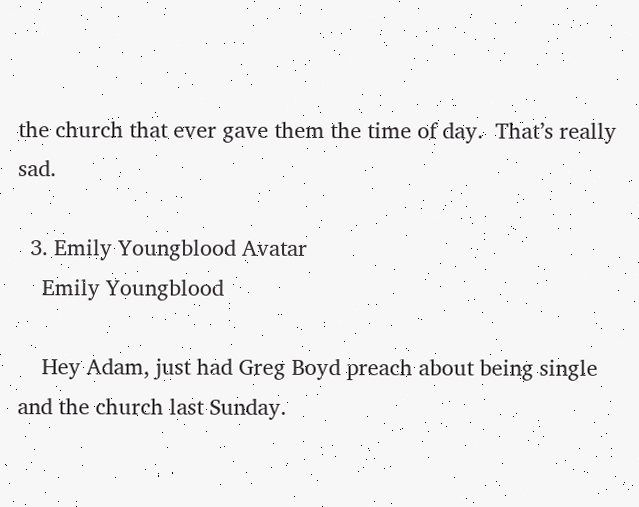the church that ever gave them the time of day.  That’s really sad.

  3. Emily Youngblood Avatar
    Emily Youngblood

    Hey Adam, just had Greg Boyd preach about being single and the church last Sunday.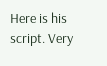Here is his script. Very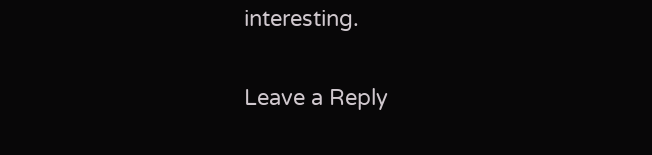interesting.

Leave a Reply